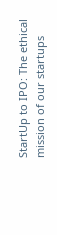StartUp to IPO: The ethical mission of our startups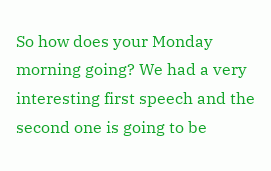So how does your Monday morning going? We had a very interesting first speech and the second one is going to be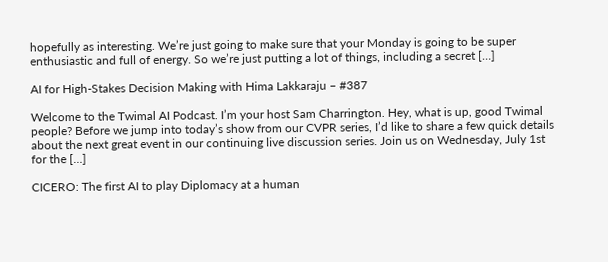hopefully as interesting. We’re just going to make sure that your Monday is going to be super enthusiastic and full of energy. So we’re just putting a lot of things, including a secret […]

AI for High-Stakes Decision Making with Hima Lakkaraju – #387

Welcome to the Twimal AI Podcast. I’m your host Sam Charrington. Hey, what is up, good Twimal people? Before we jump into today’s show from our CVPR series, I’d like to share a few quick details about the next great event in our continuing live discussion series. Join us on Wednesday, July 1st for the […]

CICERO: The first AI to play Diplomacy at a human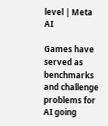level | Meta AI

Games have served as benchmarks and challenge problems for AI going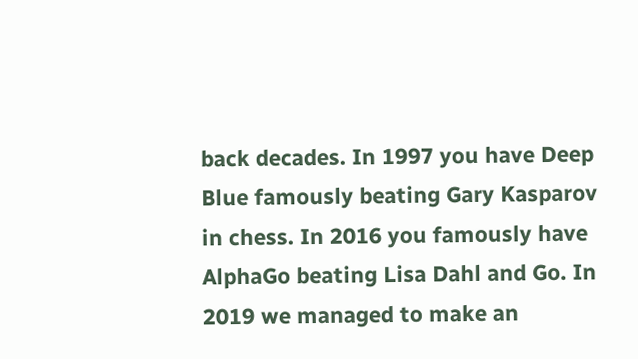back decades. In 1997 you have Deep Blue famously beating Gary Kasparov in chess. In 2016 you famously have AlphaGo beating Lisa Dahl and Go. In 2019 we managed to make an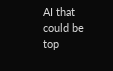AI that could be top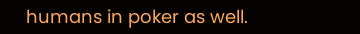humans in poker as well.